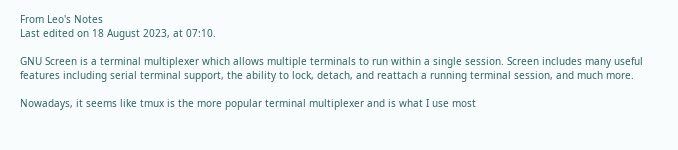From Leo's Notes
Last edited on 18 August 2023, at 07:10.

GNU Screen is a terminal multiplexer which allows multiple terminals to run within a single session. Screen includes many useful features including serial terminal support, the ability to lock, detach, and reattach a running terminal session, and much more.

Nowadays, it seems like tmux is the more popular terminal multiplexer and is what I use most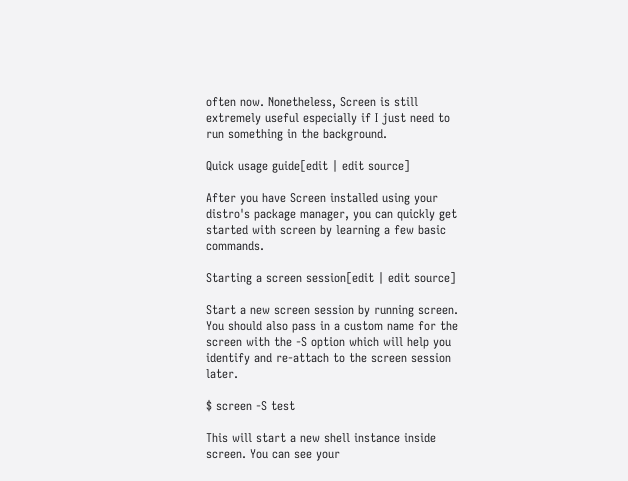often now. Nonetheless, Screen is still extremely useful especially if I just need to run something in the background.

Quick usage guide[edit | edit source]

After you have Screen installed using your distro's package manager, you can quickly get started with screen by learning a few basic commands.

Starting a screen session[edit | edit source]

Start a new screen session by running screen. You should also pass in a custom name for the screen with the -S option which will help you identify and re-attach to the screen session later.

$ screen -S test

This will start a new shell instance inside screen. You can see your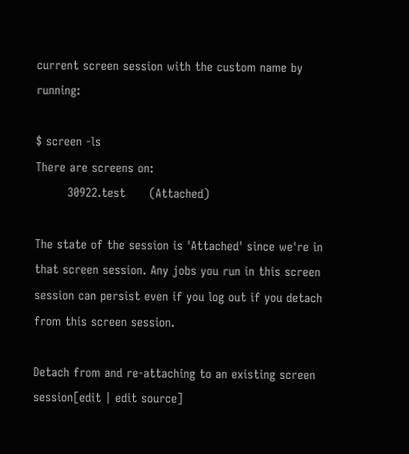current screen session with the custom name by running:

$ screen -ls
There are screens on:
        30922.test      (Attached)

The state of the session is 'Attached' since we're in that screen session. Any jobs you run in this screen session can persist even if you log out if you detach from this screen session.

Detach from and re-attaching to an existing screen session[edit | edit source]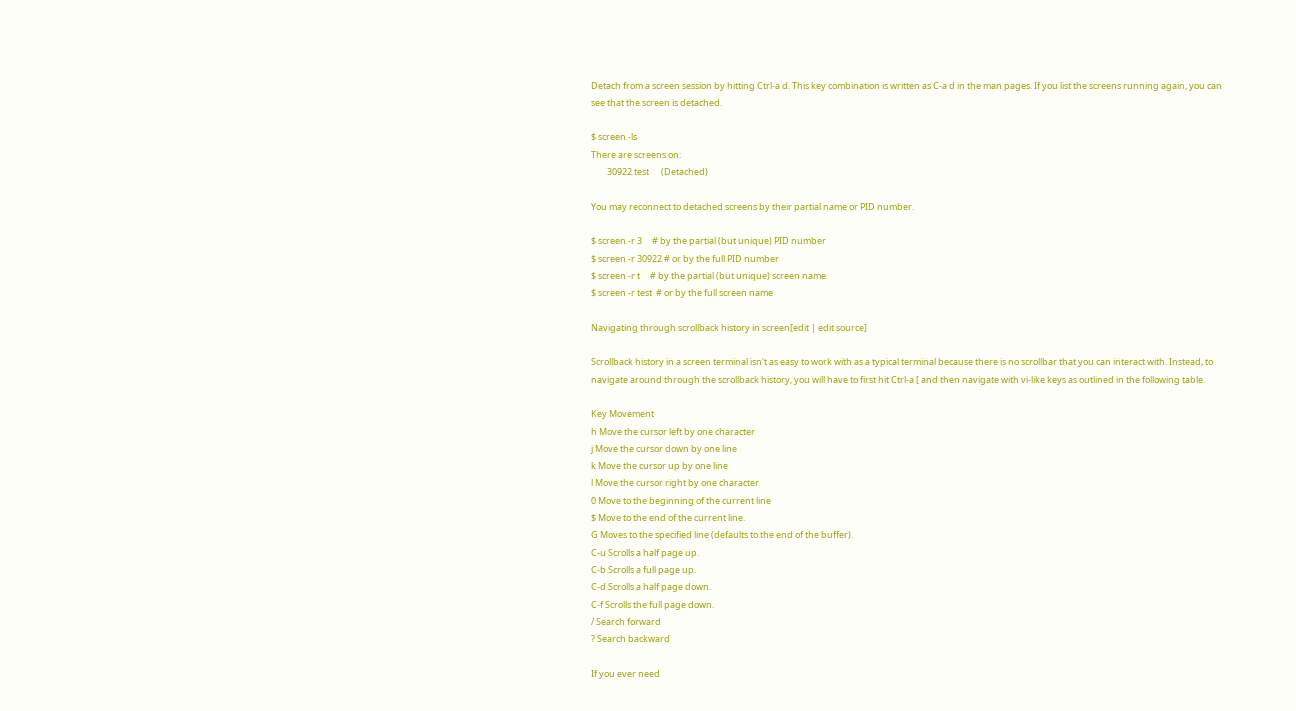Detach from a screen session by hitting Ctrl-a d. This key combination is written as C-a d in the man pages. If you list the screens running again, you can see that the screen is detached.

$ screen -ls
There are screens on:
        30922.test      (Detached)

You may reconnect to detached screens by their partial name or PID number.

$ screen -r 3     # by the partial (but unique) PID number
$ screen -r 30922 # or by the full PID number
$ screen -r t     # by the partial (but unique) screen name
$ screen -r test  # or by the full screen name

Navigating through scrollback history in screen[edit | edit source]

Scrollback history in a screen terminal isn't as easy to work with as a typical terminal because there is no scrollbar that you can interact with. Instead, to navigate around through the scrollback history, you will have to first hit Ctrl-a [ and then navigate with vi-like keys as outlined in the following table.

Key Movement
h Move the cursor left by one character
j Move the cursor down by one line
k Move the cursor up by one line
l Move the cursor right by one character
0 Move to the beginning of the current line
$ Move to the end of the current line.
G Moves to the specified line (defaults to the end of the buffer).
C-u Scrolls a half page up.
C-b Scrolls a full page up.
C-d Scrolls a half page down.
C-f Scrolls the full page down.
/ Search forward
? Search backward

If you ever need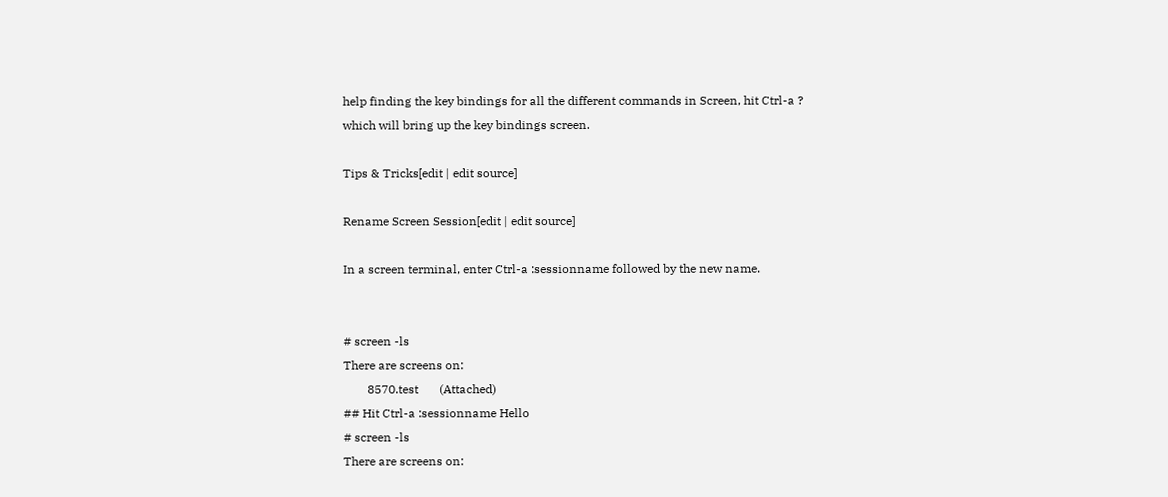help finding the key bindings for all the different commands in Screen, hit Ctrl-a ? which will bring up the key bindings screen.

Tips & Tricks[edit | edit source]

Rename Screen Session[edit | edit source]

In a screen terminal, enter Ctrl-a :sessionname followed by the new name.


# screen -ls
There are screens on:
        8570.test       (Attached)
## Hit Ctrl-a :sessionname Hello
# screen -ls
There are screens on: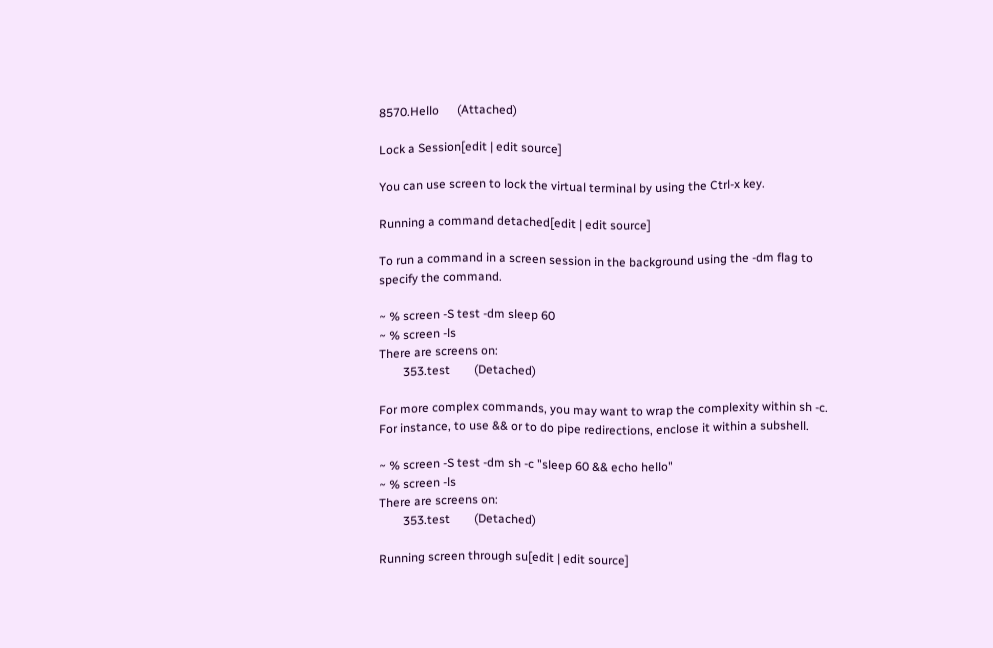8570.Hello      (Attached)

Lock a Session[edit | edit source]

You can use screen to lock the virtual terminal by using the Ctrl-x key.

Running a command detached[edit | edit source]

To run a command in a screen session in the background using the -dm flag to specify the command.

~ % screen -S test -dm sleep 60
~ % screen -ls
There are screens on:
        353.test        (Detached)

For more complex commands, you may want to wrap the complexity within sh -c. For instance, to use && or to do pipe redirections, enclose it within a subshell.

~ % screen -S test -dm sh -c "sleep 60 && echo hello"
~ % screen -ls
There are screens on:
        353.test        (Detached)

Running screen through su[edit | edit source]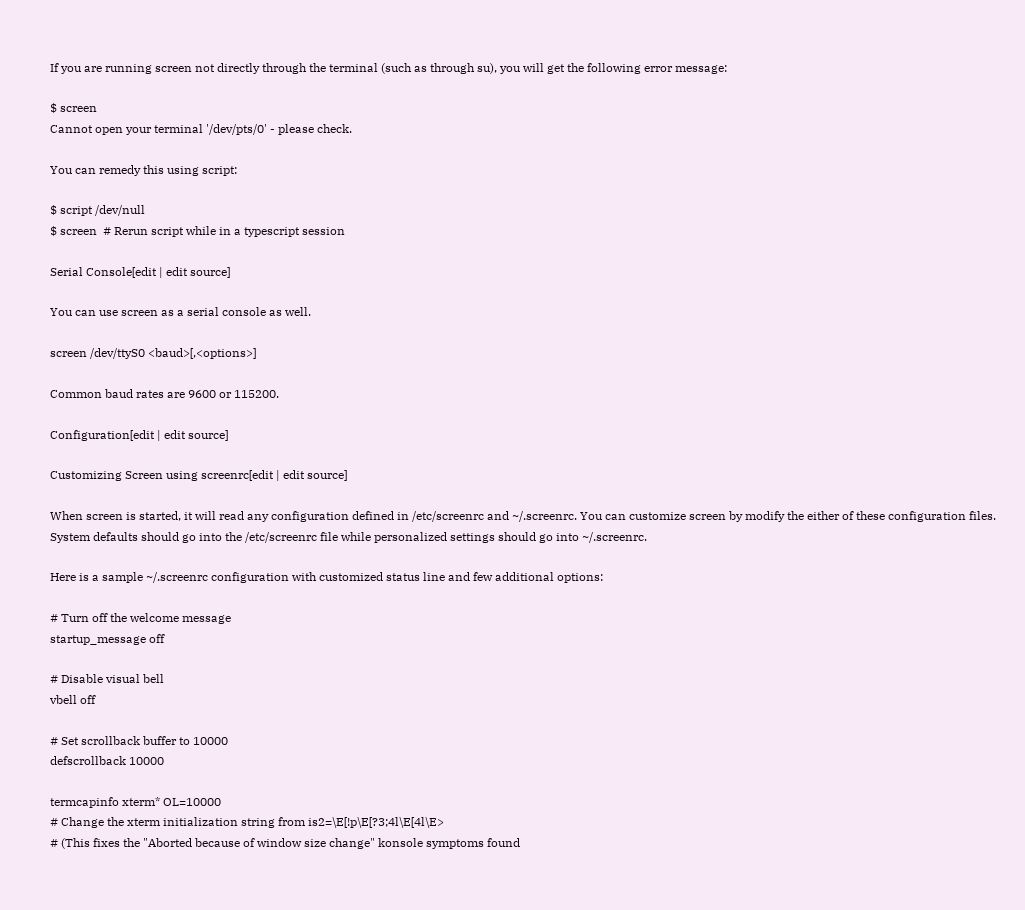If you are running screen not directly through the terminal (such as through su), you will get the following error message:

$ screen
Cannot open your terminal '/dev/pts/0' - please check.

You can remedy this using script:

$ script /dev/null
$ screen  # Rerun script while in a typescript session

Serial Console[edit | edit source]

You can use screen as a serial console as well.

screen /dev/ttyS0 <baud>[,<options>]

Common baud rates are 9600 or 115200.

Configuration[edit | edit source]

Customizing Screen using screenrc[edit | edit source]

When screen is started, it will read any configuration defined in /etc/screenrc and ~/.screenrc. You can customize screen by modify the either of these configuration files. System defaults should go into the /etc/screenrc file while personalized settings should go into ~/.screenrc.

Here is a sample ~/.screenrc configuration with customized status line and few additional options:

# Turn off the welcome message
startup_message off

# Disable visual bell
vbell off

# Set scrollback buffer to 10000
defscrollback 10000

termcapinfo xterm* OL=10000
# Change the xterm initialization string from is2=\E[!p\E[?3;4l\E[4l\E>
# (This fixes the "Aborted because of window size change" konsole symptoms found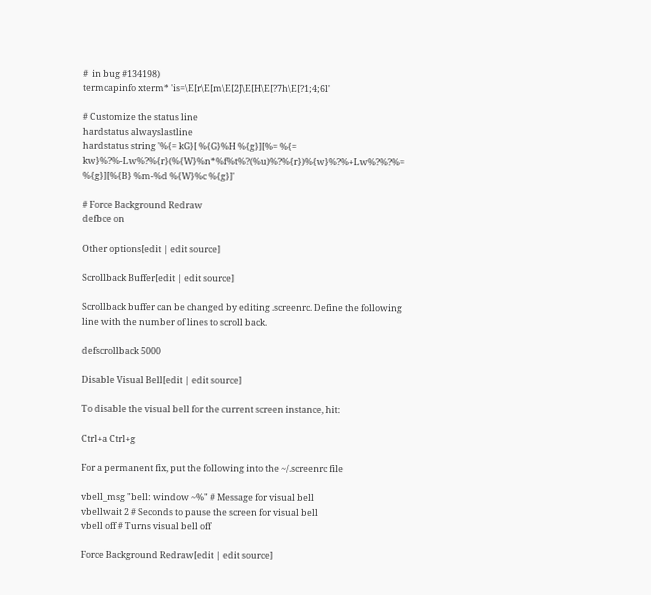#  in bug #134198)
termcapinfo xterm* 'is=\E[r\E[m\E[2J\E[H\E[?7h\E[?1;4;6l'

# Customize the status line
hardstatus alwayslastline
hardstatus string '%{= kG}[ %{G}%H %{g}][%= %{= kw}%?%-Lw%?%{r}(%{W}%n*%f%t%?(%u)%?%{r})%{w}%?%+Lw%?%?%= %{g}][%{B} %m-%d %{W}%c %{g}]'

# Force Background Redraw
defbce on

Other options[edit | edit source]

Scrollback Buffer[edit | edit source]

Scrollback buffer can be changed by editing .screenrc. Define the following line with the number of lines to scroll back.

defscrollback 5000

Disable Visual Bell[edit | edit source]

To disable the visual bell for the current screen instance, hit:

Ctrl+a Ctrl+g

For a permanent fix, put the following into the ~/.screenrc file

vbell_msg "bell: window ~%" # Message for visual bell
vbellwait 2 # Seconds to pause the screen for visual bell
vbell off # Turns visual bell off

Force Background Redraw[edit | edit source]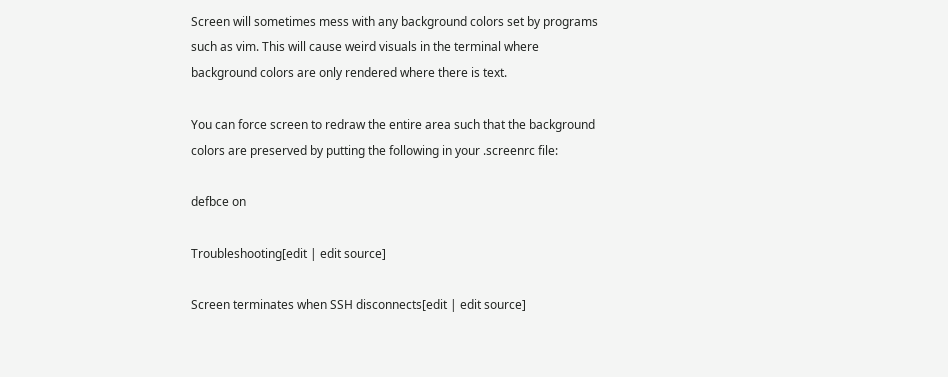Screen will sometimes mess with any background colors set by programs such as vim. This will cause weird visuals in the terminal where background colors are only rendered where there is text.

You can force screen to redraw the entire area such that the background colors are preserved by putting the following in your .screenrc file:

defbce on

Troubleshooting[edit | edit source]

Screen terminates when SSH disconnects[edit | edit source]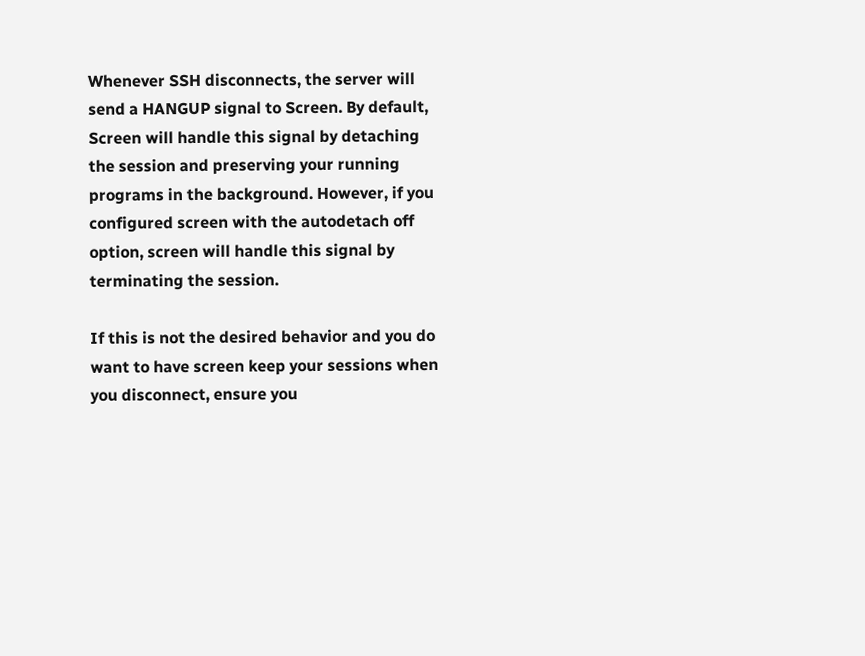Whenever SSH disconnects, the server will send a HANGUP signal to Screen. By default, Screen will handle this signal by detaching the session and preserving your running programs in the background. However, if you configured screen with the autodetach off option, screen will handle this signal by terminating the session.

If this is not the desired behavior and you do want to have screen keep your sessions when you disconnect, ensure you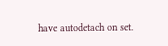have autodetach on set.